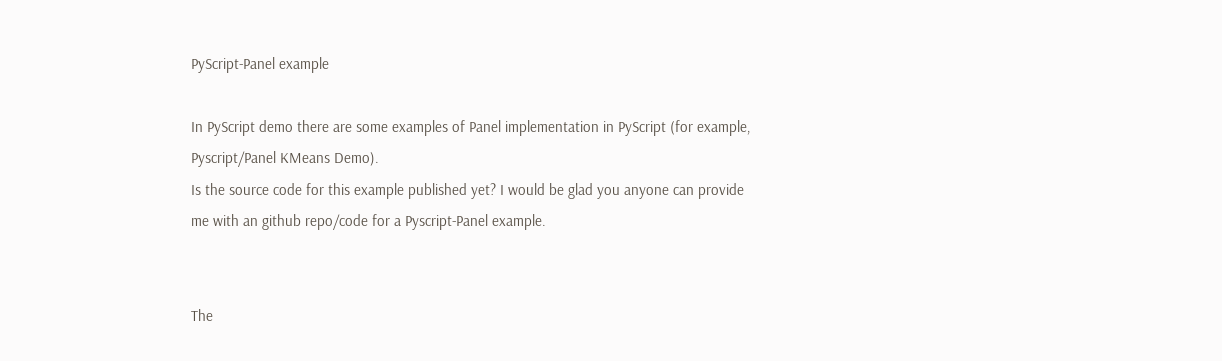PyScript-Panel example

In PyScript demo there are some examples of Panel implementation in PyScript (for example, Pyscript/Panel KMeans Demo).
Is the source code for this example published yet? I would be glad you anyone can provide me with an github repo/code for a Pyscript-Panel example.


The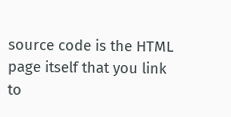source code is the HTML page itself that you link to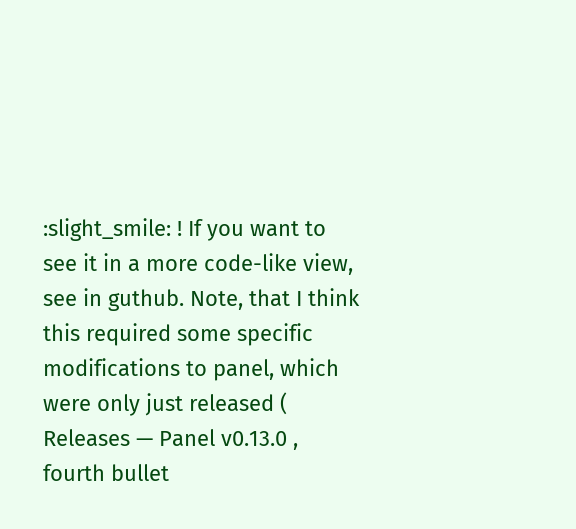:slight_smile: ! If you want to see it in a more code-like view, see in guthub. Note, that I think this required some specific modifications to panel, which were only just released ( Releases — Panel v0.13.0 , fourth bullet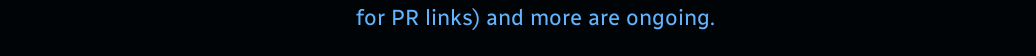for PR links) and more are ongoing.